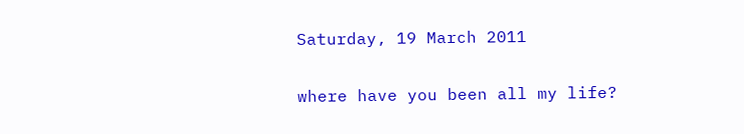Saturday, 19 March 2011

where have you been all my life?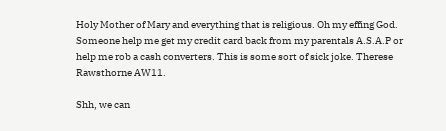Holy Mother of Mary and everything that is religious. Oh my effing God. Someone help me get my credit card back from my parentals A.S.A.P or help me rob a cash converters. This is some sort of sick joke. Therese Rawsthorne AW11.

Shh, we can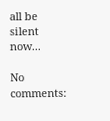all be silent now...

No comments: